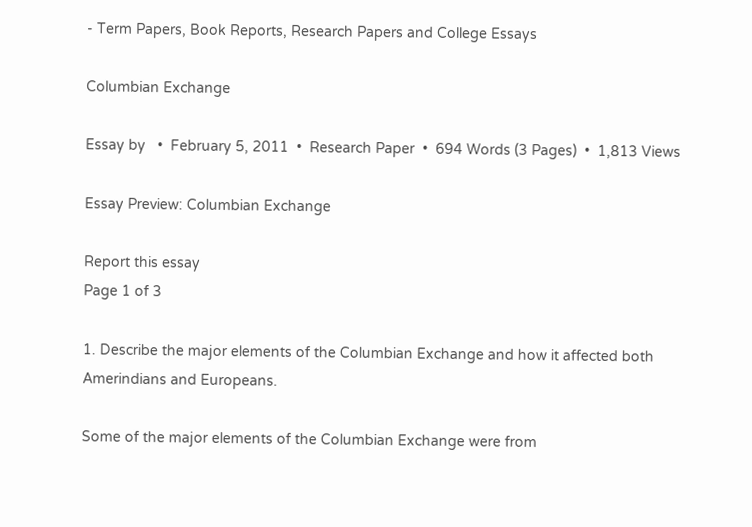- Term Papers, Book Reports, Research Papers and College Essays

Columbian Exchange

Essay by   •  February 5, 2011  •  Research Paper  •  694 Words (3 Pages)  •  1,813 Views

Essay Preview: Columbian Exchange

Report this essay
Page 1 of 3

1. Describe the major elements of the Columbian Exchange and how it affected both Amerindians and Europeans.

Some of the major elements of the Columbian Exchange were from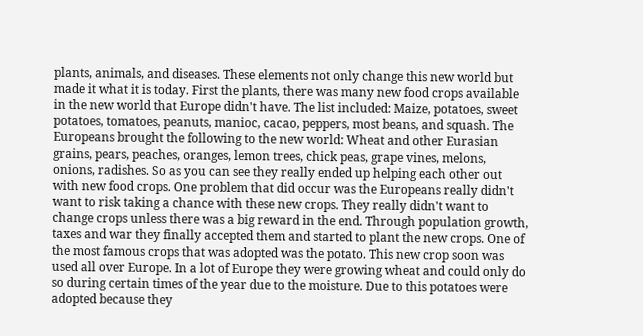plants, animals, and diseases. These elements not only change this new world but made it what it is today. First the plants, there was many new food crops available in the new world that Europe didn't have. The list included: Maize, potatoes, sweet potatoes, tomatoes, peanuts, manioc, cacao, peppers, most beans, and squash. The Europeans brought the following to the new world: Wheat and other Eurasian grains, pears, peaches, oranges, lemon trees, chick peas, grape vines, melons, onions, radishes. So as you can see they really ended up helping each other out with new food crops. One problem that did occur was the Europeans really didn't want to risk taking a chance with these new crops. They really didn't want to change crops unless there was a big reward in the end. Through population growth, taxes and war they finally accepted them and started to plant the new crops. One of the most famous crops that was adopted was the potato. This new crop soon was used all over Europe. In a lot of Europe they were growing wheat and could only do so during certain times of the year due to the moisture. Due to this potatoes were adopted because they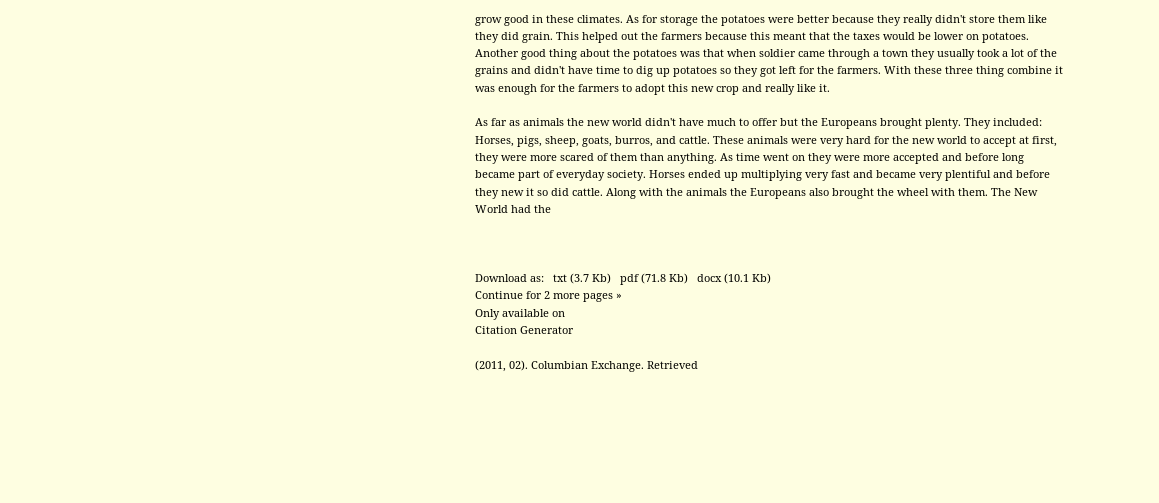grow good in these climates. As for storage the potatoes were better because they really didn't store them like they did grain. This helped out the farmers because this meant that the taxes would be lower on potatoes. Another good thing about the potatoes was that when soldier came through a town they usually took a lot of the grains and didn't have time to dig up potatoes so they got left for the farmers. With these three thing combine it was enough for the farmers to adopt this new crop and really like it.

As far as animals the new world didn't have much to offer but the Europeans brought plenty. They included: Horses, pigs, sheep, goats, burros, and cattle. These animals were very hard for the new world to accept at first, they were more scared of them than anything. As time went on they were more accepted and before long became part of everyday society. Horses ended up multiplying very fast and became very plentiful and before they new it so did cattle. Along with the animals the Europeans also brought the wheel with them. The New World had the



Download as:   txt (3.7 Kb)   pdf (71.8 Kb)   docx (10.1 Kb)
Continue for 2 more pages »
Only available on
Citation Generator

(2011, 02). Columbian Exchange. Retrieved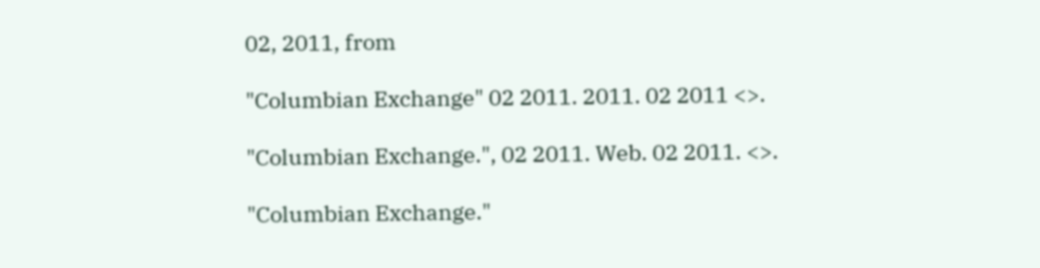02, 2011, from

"Columbian Exchange" 02 2011. 2011. 02 2011 <>.

"Columbian Exchange.", 02 2011. Web. 02 2011. <>.

"Columbian Exchange."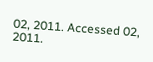02, 2011. Accessed 02, 2011.